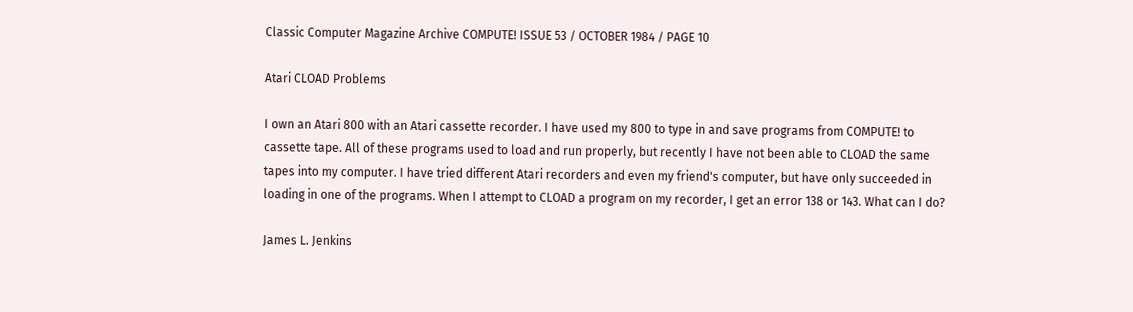Classic Computer Magazine Archive COMPUTE! ISSUE 53 / OCTOBER 1984 / PAGE 10

Atari CLOAD Problems

I own an Atari 800 with an Atari cassette recorder. I have used my 800 to type in and save programs from COMPUTE! to cassette tape. All of these programs used to load and run properly, but recently I have not been able to CLOAD the same tapes into my computer. I have tried different Atari recorders and even my friend's computer, but have only succeeded in loading in one of the programs. When I attempt to CLOAD a program on my recorder, I get an error 138 or 143. What can I do?

James L. Jenkins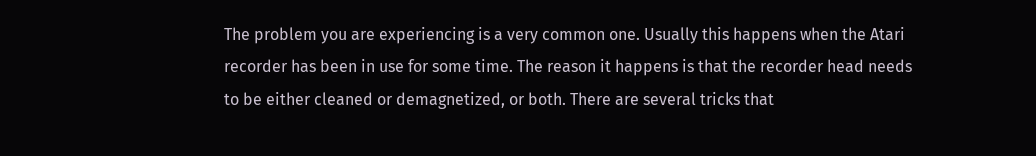The problem you are experiencing is a very common one. Usually this happens when the Atari recorder has been in use for some time. The reason it happens is that the recorder head needs to be either cleaned or demagnetized, or both. There are several tricks that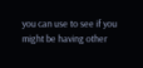you can use to see if you might be having other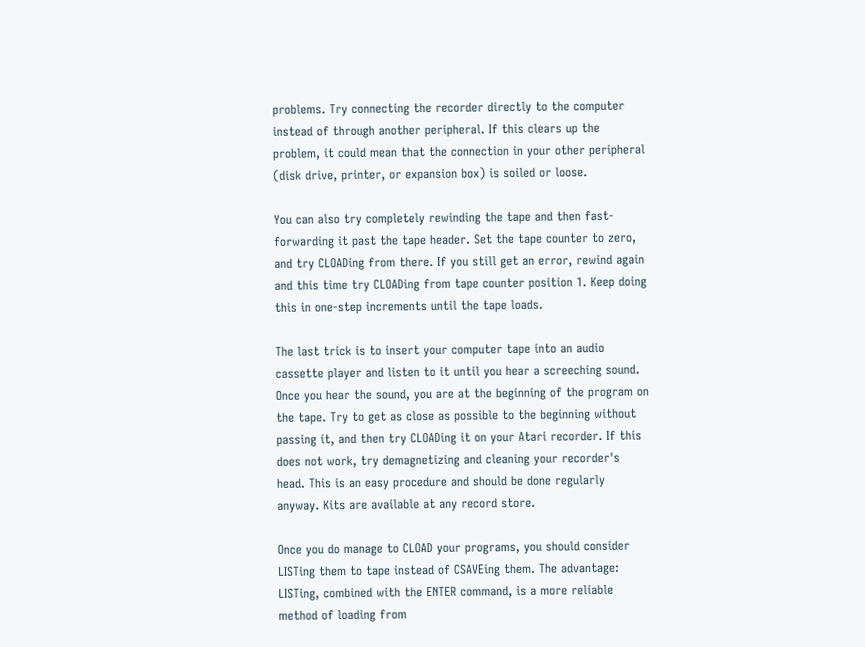problems. Try connecting the recorder directly to the computer instead of through another peripheral. If this clears up the problem, it could mean that the connection in your other peripheral (disk drive, printer, or expansion box) is soiled or loose.

You can also try completely rewinding the tape and then fast-forwarding it past the tape header. Set the tape counter to zero, and try CLOADing from there. If you still get an error, rewind again and this time try CLOADing from tape counter position 1. Keep doing this in one-step increments until the tape loads.

The last trick is to insert your computer tape into an audio cassette player and listen to it until you hear a screeching sound. Once you hear the sound, you are at the beginning of the program on the tape. Try to get as close as possible to the beginning without passing it, and then try CLOADing it on your Atari recorder. If this does not work, try demagnetizing and cleaning your recorder's head. This is an easy procedure and should be done regularly anyway. Kits are available at any record store.

Once you do manage to CLOAD your programs, you should consider LISTing them to tape instead of CSAVEing them. The advantage: LISTing, combined with the ENTER command, is a more reliable method of loading from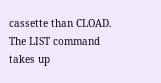cassette than CLOAD. The LIST command takes up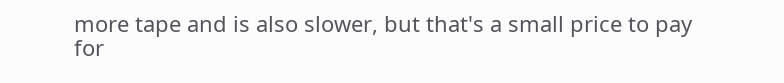more tape and is also slower, but that's a small price to pay for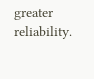greater reliability.